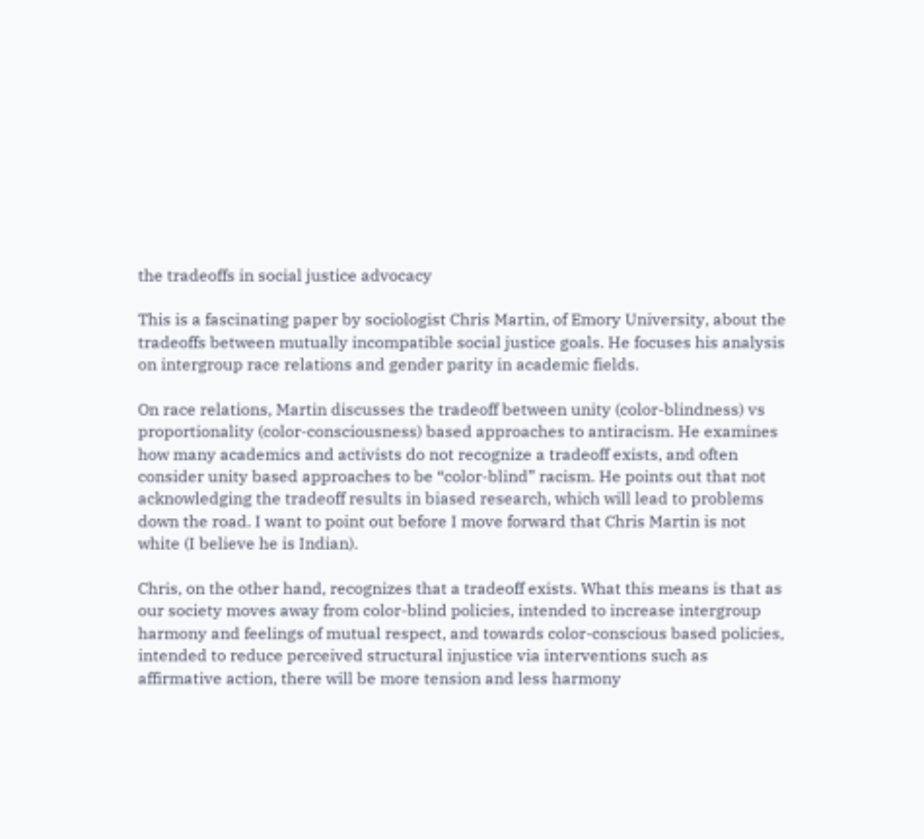the tradeoffs in social justice advocacy

This is a fascinating paper by sociologist Chris Martin, of Emory University, about the tradeoffs between mutually incompatible social justice goals. He focuses his analysis on intergroup race relations and gender parity in academic fields.

On race relations, Martin discusses the tradeoff between unity (color-blindness) vs proportionality (color-consciousness) based approaches to antiracism. He examines how many academics and activists do not recognize a tradeoff exists, and often consider unity based approaches to be “color-blind” racism. He points out that not acknowledging the tradeoff results in biased research, which will lead to problems down the road. I want to point out before I move forward that Chris Martin is not white (I believe he is Indian).

Chris, on the other hand, recognizes that a tradeoff exists. What this means is that as our society moves away from color-blind policies, intended to increase intergroup harmony and feelings of mutual respect, and towards color-conscious based policies, intended to reduce perceived structural injustice via interventions such as affirmative action, there will be more tension and less harmony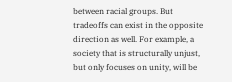between racial groups. But tradeoffs can exist in the opposite direction as well. For example, a society that is structurally unjust, but only focuses on unity, will be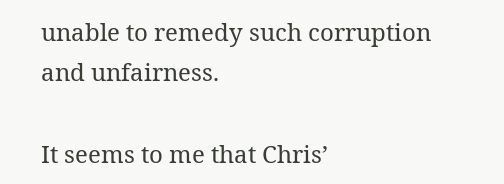unable to remedy such corruption and unfairness.

It seems to me that Chris’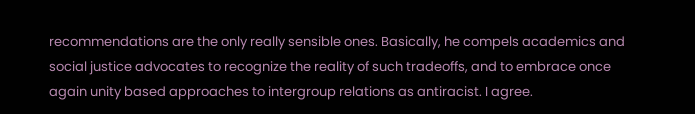recommendations are the only really sensible ones. Basically, he compels academics and social justice advocates to recognize the reality of such tradeoffs, and to embrace once again unity based approaches to intergroup relations as antiracist. I agree.